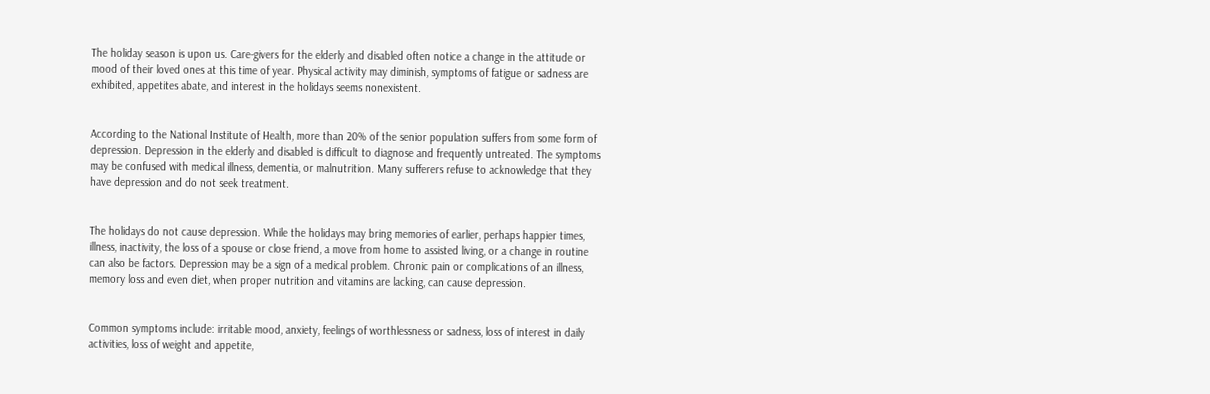The holiday season is upon us. Care-givers for the elderly and disabled often notice a change in the attitude or mood of their loved ones at this time of year. Physical activity may diminish, symptoms of fatigue or sadness are exhibited, appetites abate, and interest in the holidays seems nonexistent.


According to the National Institute of Health, more than 20% of the senior population suffers from some form of depression. Depression in the elderly and disabled is difficult to diagnose and frequently untreated. The symptoms may be confused with medical illness, dementia, or malnutrition. Many sufferers refuse to acknowledge that they have depression and do not seek treatment.


The holidays do not cause depression. While the holidays may bring memories of earlier, perhaps happier times, illness, inactivity, the loss of a spouse or close friend, a move from home to assisted living, or a change in routine can also be factors. Depression may be a sign of a medical problem. Chronic pain or complications of an illness, memory loss and even diet, when proper nutrition and vitamins are lacking, can cause depression.


Common symptoms include: irritable mood, anxiety, feelings of worthlessness or sadness, loss of interest in daily activities, loss of weight and appetite,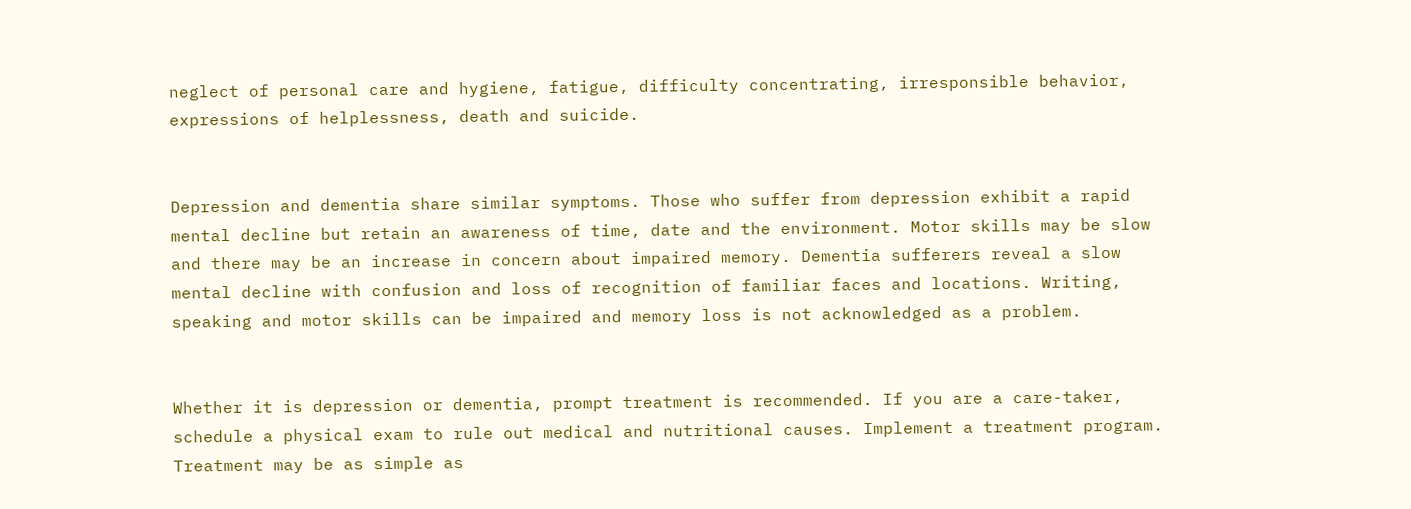neglect of personal care and hygiene, fatigue, difficulty concentrating, irresponsible behavior, expressions of helplessness, death and suicide.


Depression and dementia share similar symptoms. Those who suffer from depression exhibit a rapid mental decline but retain an awareness of time, date and the environment. Motor skills may be slow and there may be an increase in concern about impaired memory. Dementia sufferers reveal a slow mental decline with confusion and loss of recognition of familiar faces and locations. Writing, speaking and motor skills can be impaired and memory loss is not acknowledged as a problem.


Whether it is depression or dementia, prompt treatment is recommended. If you are a care-taker, schedule a physical exam to rule out medical and nutritional causes. Implement a treatment program. Treatment may be as simple as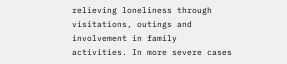relieving loneliness through visitations, outings and involvement in family activities. In more severe cases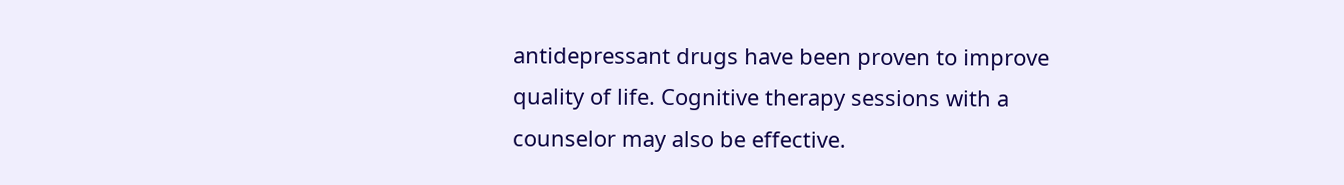antidepressant drugs have been proven to improve quality of life. Cognitive therapy sessions with a counselor may also be effective.